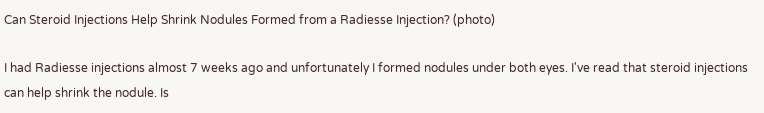Can Steroid Injections Help Shrink Nodules Formed from a Radiesse Injection? (photo)

I had Radiesse injections almost 7 weeks ago and unfortunately I formed nodules under both eyes. I've read that steroid injections can help shrink the nodule. Is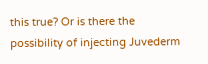this true? Or is there the possibility of injecting Juvederm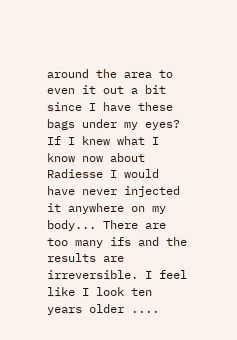around the area to even it out a bit since I have these bags under my eyes? If I knew what I know now about Radiesse I would have never injected it anywhere on my body... There are too many ifs and the results are irreversible. I feel like I look ten years older ....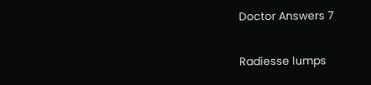Doctor Answers 7

Radiesse lumps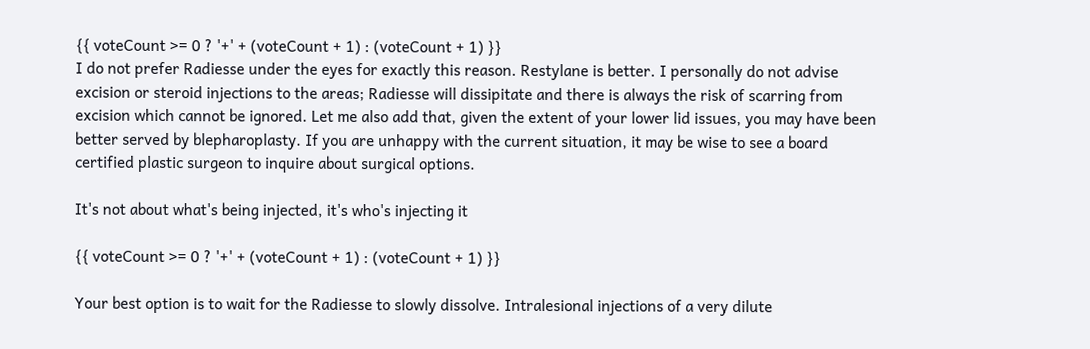{{ voteCount >= 0 ? '+' + (voteCount + 1) : (voteCount + 1) }}
I do not prefer Radiesse under the eyes for exactly this reason. Restylane is better. I personally do not advise excision or steroid injections to the areas; Radiesse will dissipitate and there is always the risk of scarring from excision which cannot be ignored. Let me also add that, given the extent of your lower lid issues, you may have been better served by blepharoplasty. If you are unhappy with the current situation, it may be wise to see a board certified plastic surgeon to inquire about surgical options.

It's not about what's being injected, it's who's injecting it

{{ voteCount >= 0 ? '+' + (voteCount + 1) : (voteCount + 1) }}

Your best option is to wait for the Radiesse to slowly dissolve. Intralesional injections of a very dilute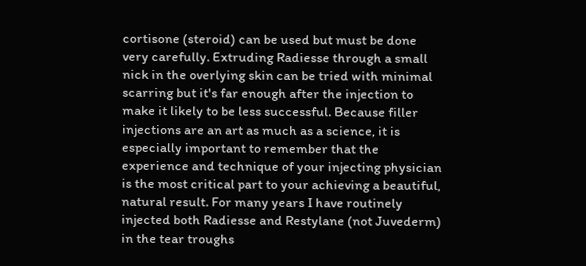cortisone (steroid) can be used but must be done very carefully. Extruding Radiesse through a small nick in the overlying skin can be tried with minimal scarring but it's far enough after the injection to make it likely to be less successful. Because filler injections are an art as much as a science, it is especially important to remember that the experience and technique of your injecting physician is the most critical part to your achieving a beautiful, natural result. For many years I have routinely injected both Radiesse and Restylane (not Juvederm) in the tear troughs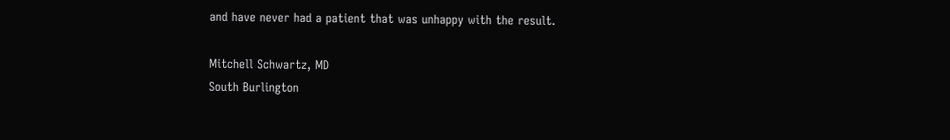and have never had a patient that was unhappy with the result.

Mitchell Schwartz, MD
South Burlington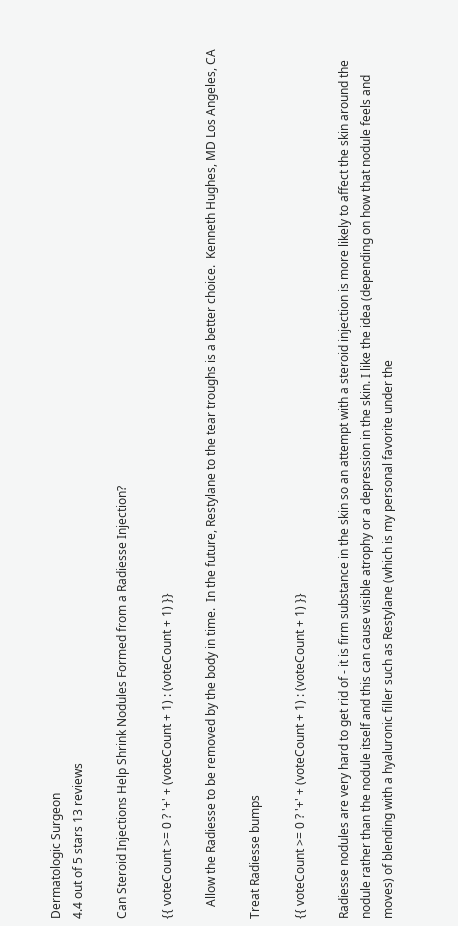Dermatologic Surgeon
4.4 out of 5 stars 13 reviews

Can Steroid Injections Help Shrink Nodules Formed from a Radiesse Injection?

{{ voteCount >= 0 ? '+' + (voteCount + 1) : (voteCount + 1) }}

    Allow the Radiesse to be removed by the body in time.  In the future, Restylane to the tear troughs is a better choice.  Kenneth Hughes, MD Los Angeles, CA

Treat Radiesse bumps

{{ voteCount >= 0 ? '+' + (voteCount + 1) : (voteCount + 1) }}

Radiesse nodules are very hard to get rid of - it is firm substance in the skin so an attempt with a steroid injection is more likely to affect the skin around the nodule rather than the nodule itself and this can cause visible atrophy or a depression in the skin. I like the idea (depending on how that nodule feels and moves) of blending with a hyaluronic filler such as Restylane (which is my personal favorite under the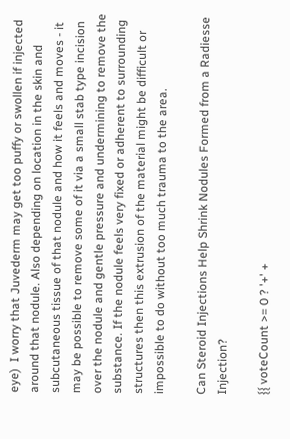eye)  I worry that Juvederm may get too puffy or swollen if injected around that nodule. Also depending on location in the skin and subcutaneous tissue of that nodule and how it feels and moves - it may be possible to remove some of it via a small stab type incision over the nodule and gentle pressure and undermining to remove the substance. If the nodule feels very fixed or adherent to surrounding structures then this extrusion of the material might be difficult or impossible to do without too much trauma to the area.

Can Steroid Injections Help Shrink Nodules Formed from a Radiesse Injection?

{{ voteCount >= 0 ? '+' +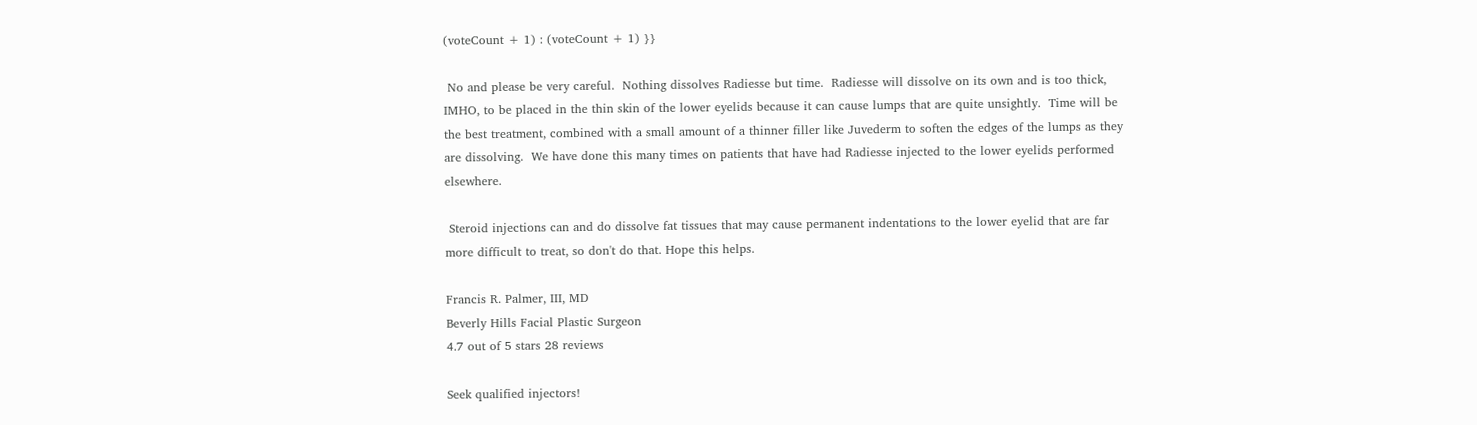(voteCount + 1) : (voteCount + 1) }}

 No and please be very careful.  Nothing dissolves Radiesse but time.  Radiesse will dissolve on its own and is too thick, IMHO, to be placed in the thin skin of the lower eyelids because it can cause lumps that are quite unsightly.  Time will be the best treatment, combined with a small amount of a thinner filler like Juvederm to soften the edges of the lumps as they are dissolving.  We have done this many times on patients that have had Radiesse injected to the lower eyelids performed elsewhere.

 Steroid injections can and do dissolve fat tissues that may cause permanent indentations to the lower eyelid that are far more difficult to treat, so don't do that. Hope this helps.

Francis R. Palmer, III, MD
Beverly Hills Facial Plastic Surgeon
4.7 out of 5 stars 28 reviews

Seek qualified injectors!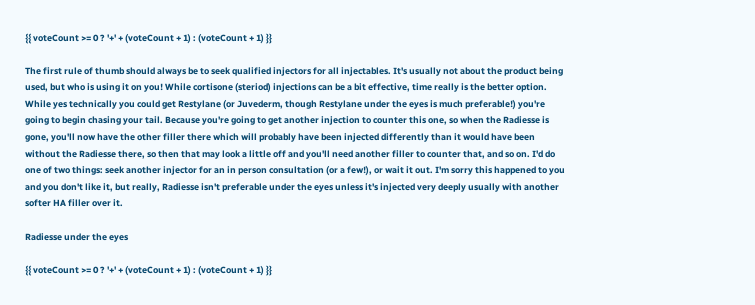{{ voteCount >= 0 ? '+' + (voteCount + 1) : (voteCount + 1) }}

The first rule of thumb should always be to seek qualified injectors for all injectables. It's usually not about the product being used, but who is using it on you! While cortisone (steriod) injections can be a bit effective, time really is the better option. While yes technically you could get Restylane (or Juvederm, though Restylane under the eyes is much preferable!) you're going to begin chasing your tail. Because you're going to get another injection to counter this one, so when the Radiesse is gone, you'll now have the other filler there which will probably have been injected differently than it would have been without the Radiesse there, so then that may look a little off and you'll need another filler to counter that, and so on. I'd do one of two things: seek another injector for an in person consultation (or a few!), or wait it out. I'm sorry this happened to you and you don't like it, but really, Radiesse isn't preferable under the eyes unless it's injected very deeply usually with another softer HA filler over it.

Radiesse under the eyes

{{ voteCount >= 0 ? '+' + (voteCount + 1) : (voteCount + 1) }}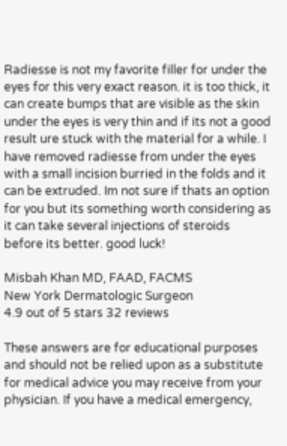Radiesse is not my favorite filler for under the eyes for this very exact reason. it is too thick, it can create bumps that are visible as the skin under the eyes is very thin and if its not a good result ure stuck with the material for a while. I have removed radiesse from under the eyes with a small incision burried in the folds and it can be extruded. Im not sure if thats an option for you but its something worth considering as it can take several injections of steroids before its better. good luck!

Misbah Khan MD, FAAD, FACMS
New York Dermatologic Surgeon
4.9 out of 5 stars 32 reviews

These answers are for educational purposes and should not be relied upon as a substitute for medical advice you may receive from your physician. If you have a medical emergency,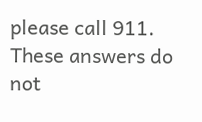please call 911. These answers do not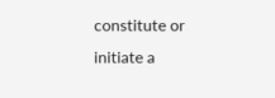constitute or initiate a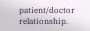patient/doctor relationship.